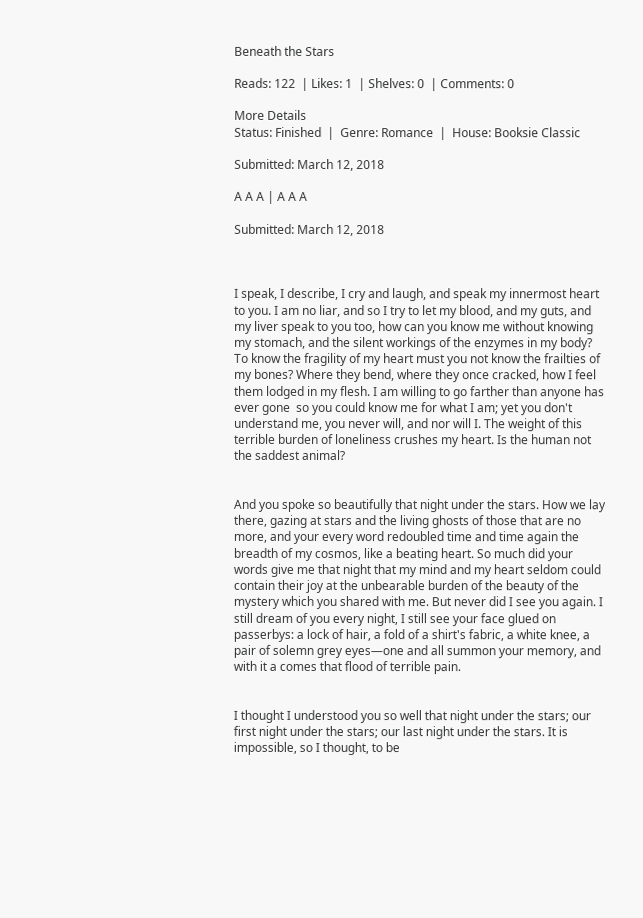Beneath the Stars

Reads: 122  | Likes: 1  | Shelves: 0  | Comments: 0

More Details
Status: Finished  |  Genre: Romance  |  House: Booksie Classic

Submitted: March 12, 2018

A A A | A A A

Submitted: March 12, 2018



I speak, I describe, I cry and laugh, and speak my innermost heart to you. I am no liar, and so I try to let my blood, and my guts, and my liver speak to you too, how can you know me without knowing my stomach, and the silent workings of the enzymes in my body? To know the fragility of my heart must you not know the frailties of my bones? Where they bend, where they once cracked, how I feel them lodged in my flesh. I am willing to go farther than anyone has ever gone  so you could know me for what I am; yet you don't understand me, you never will, and nor will I. The weight of this terrible burden of loneliness crushes my heart. Is the human not the saddest animal?


And you spoke so beautifully that night under the stars. How we lay there, gazing at stars and the living ghosts of those that are no more, and your every word redoubled time and time again the breadth of my cosmos, like a beating heart. So much did your words give me that night that my mind and my heart seldom could contain their joy at the unbearable burden of the beauty of the mystery which you shared with me. But never did I see you again. I still dream of you every night, I still see your face glued on passerbys: a lock of hair, a fold of a shirt's fabric, a white knee, a pair of solemn grey eyes—one and all summon your memory, and with it a comes that flood of terrible pain.


I thought I understood you so well that night under the stars; our first night under the stars; our last night under the stars. It is impossible, so I thought, to be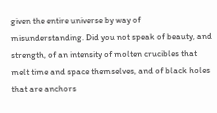given the entire universe by way of misunderstanding. Did you not speak of beauty, and strength, of an intensity of molten crucibles that melt time and space themselves, and of black holes that are anchors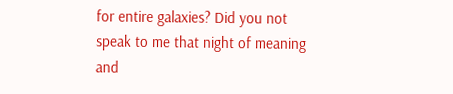for entire galaxies? Did you not speak to me that night of meaning and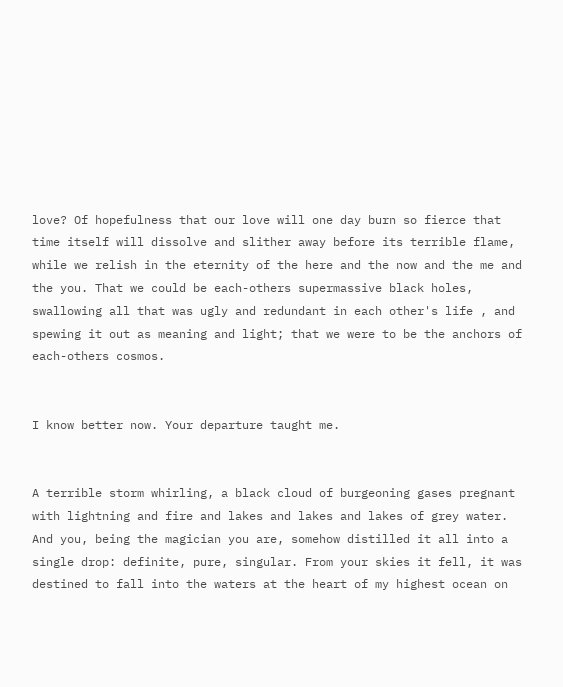love? Of hopefulness that our love will one day burn so fierce that time itself will dissolve and slither away before its terrible flame, while we relish in the eternity of the here and the now and the me and the you. That we could be each-others supermassive black holes, swallowing all that was ugly and redundant in each other's life , and spewing it out as meaning and light; that we were to be the anchors of each-others cosmos.


I know better now. Your departure taught me.


A terrible storm whirling, a black cloud of burgeoning gases pregnant with lightning and fire and lakes and lakes and lakes of grey water. And you, being the magician you are, somehow distilled it all into a single drop: definite, pure, singular. From your skies it fell, it was destined to fall into the waters at the heart of my highest ocean on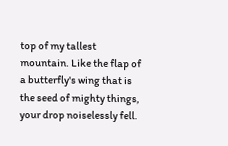top of my tallest mountain. Like the flap of a butterfly's wing that is the seed of mighty things, your drop noiselessly fell.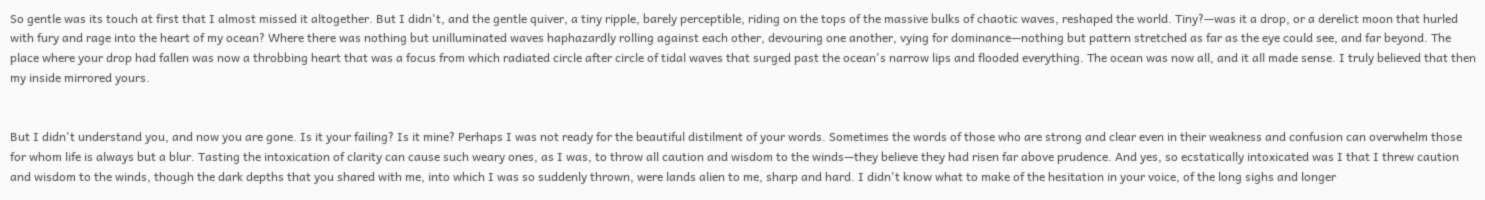So gentle was its touch at first that I almost missed it altogether. But I didn't, and the gentle quiver, a tiny ripple, barely perceptible, riding on the tops of the massive bulks of chaotic waves, reshaped the world. Tiny?—was it a drop, or a derelict moon that hurled with fury and rage into the heart of my ocean? Where there was nothing but unilluminated waves haphazardly rolling against each other, devouring one another, vying for dominance—nothing but pattern stretched as far as the eye could see, and far beyond. The place where your drop had fallen was now a throbbing heart that was a focus from which radiated circle after circle of tidal waves that surged past the ocean's narrow lips and flooded everything. The ocean was now all, and it all made sense. I truly believed that then my inside mirrored yours.


But I didn't understand you, and now you are gone. Is it your failing? Is it mine? Perhaps I was not ready for the beautiful distilment of your words. Sometimes the words of those who are strong and clear even in their weakness and confusion can overwhelm those for whom life is always but a blur. Tasting the intoxication of clarity can cause such weary ones, as I was, to throw all caution and wisdom to the winds—they believe they had risen far above prudence. And yes, so ecstatically intoxicated was I that I threw caution and wisdom to the winds, though the dark depths that you shared with me, into which I was so suddenly thrown, were lands alien to me, sharp and hard. I didn't know what to make of the hesitation in your voice, of the long sighs and longer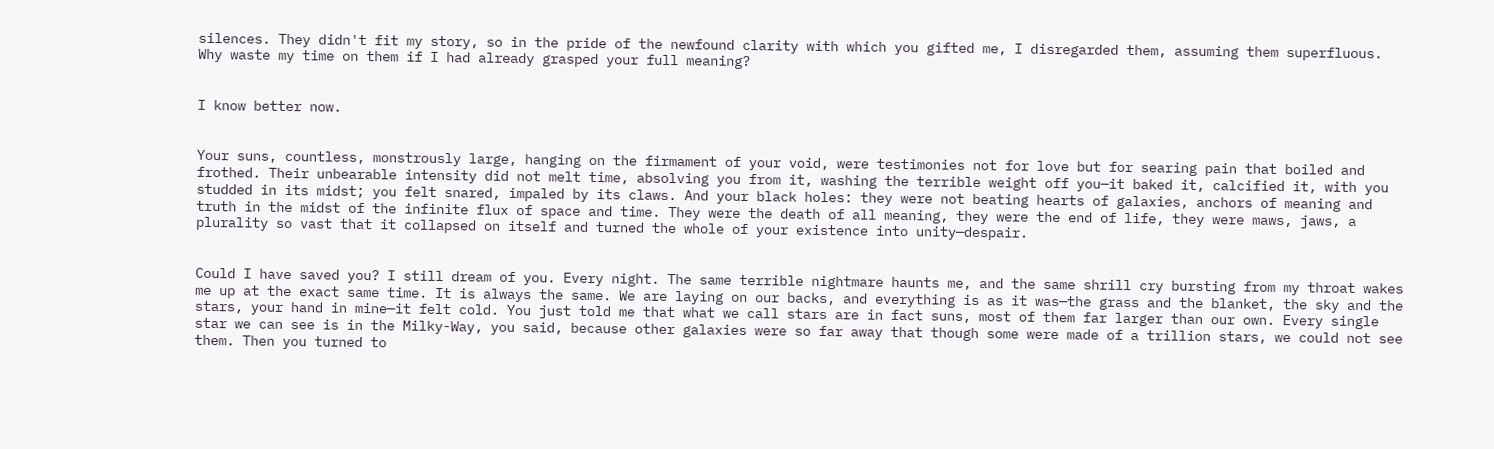silences. They didn't fit my story, so in the pride of the newfound clarity with which you gifted me, I disregarded them, assuming them superfluous. Why waste my time on them if I had already grasped your full meaning?


I know better now.


Your suns, countless, monstrously large, hanging on the firmament of your void, were testimonies not for love but for searing pain that boiled and frothed. Their unbearable intensity did not melt time, absolving you from it, washing the terrible weight off you—it baked it, calcified it, with you studded in its midst; you felt snared, impaled by its claws. And your black holes: they were not beating hearts of galaxies, anchors of meaning and truth in the midst of the infinite flux of space and time. They were the death of all meaning, they were the end of life, they were maws, jaws, a plurality so vast that it collapsed on itself and turned the whole of your existence into unity—despair.


Could I have saved you? I still dream of you. Every night. The same terrible nightmare haunts me, and the same shrill cry bursting from my throat wakes me up at the exact same time. It is always the same. We are laying on our backs, and everything is as it was—the grass and the blanket, the sky and the stars, your hand in mine—it felt cold. You just told me that what we call stars are in fact suns, most of them far larger than our own. Every single star we can see is in the Milky-Way, you said, because other galaxies were so far away that though some were made of a trillion stars, we could not see them. Then you turned to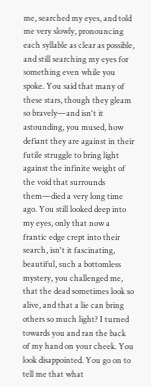me, searched my eyes, and told me very slowly, pronouncing each syllable as clear as possible, and still searching my eyes for something even while you spoke. You said that many of these stars, though they gleam so bravely—and isn't it astounding, you mused, how defiant they are against in their futile struggle to bring light against the infinite weight of the void that surrounds them—died a very long time ago. You still looked deep into my eyes, only that now a frantic edge crept into their search, isn't it fascinating, beautiful, such a bottomless mystery, you challenged me, that the dead sometimes look so alive, and that a lie can bring others so much light? I turned towards you and ran the back of my hand on your cheek. You look disappointed. You go on to tell me that what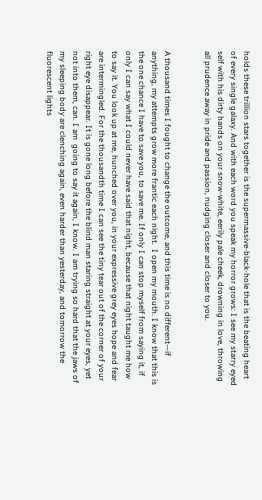holds these trillion stars together is the supermassive-black-hole that is the beating heart of every single galaxy. And with each word you speak my horror grows: I see my starry eyed self with his dirty hands on your snow-white, eerily pale cheek, drowning in love, throwing all prudence away in pride and passion, nudging closer and closer to you.


A thousand times I fought to change the outcome, and this time is no different—if anything, my attempts grow more frantic each night.  I open my mouth. I know that this is the one chance I have to save you, to save me. If only I can stop myself from saying it, if only I can say what I could never have said that night, because that night taught me how to say it. You look up at me, hunched over you, in your expressive grey eyes hope and fear are intermingled. For the thousandth time I can see the tiny tear out of the corner of your right eye disappear. It is gone long before the blind man staring straight at your eyes, yet not into them, can. I am  going to say it again, I know. I am trying so hard that the jaws of my sleeping body are clenching again, even harder than yesterday, and tomorrow the fluorescent lights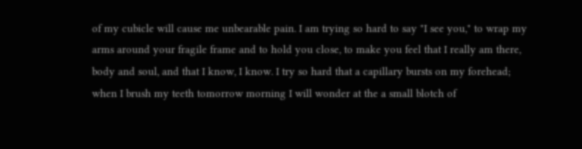of my cubicle will cause me unbearable pain. I am trying so hard to say "I see you," to wrap my arms around your fragile frame and to hold you close, to make you feel that I really am there, body and soul, and that I know, I know. I try so hard that a capillary bursts on my forehead; when I brush my teeth tomorrow morning I will wonder at the a small blotch of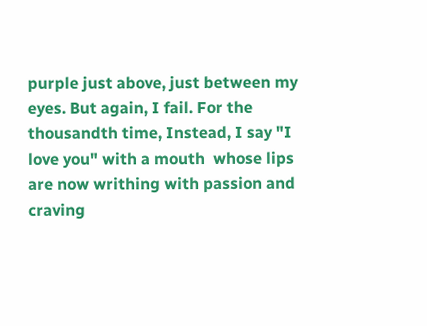purple just above, just between my eyes. But again, I fail. For the thousandth time, Instead, I say "I love you" with a mouth  whose lips are now writhing with passion and craving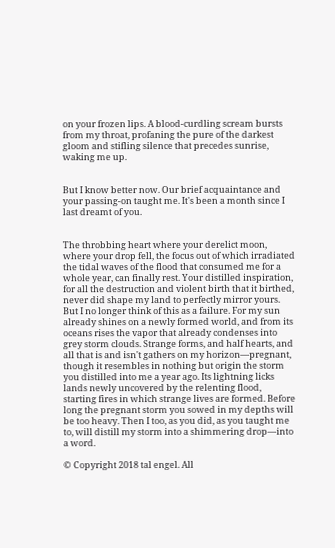on your frozen lips. A blood-curdling scream bursts from my throat, profaning the pure of the darkest gloom and stifling silence that precedes sunrise, waking me up.


But I know better now. Our brief acquaintance and your passing-on taught me. It's been a month since I last dreamt of you.


The throbbing heart where your derelict moon, where your drop fell, the focus out of which irradiated the tidal waves of the flood that consumed me for a whole year, can finally rest. Your distilled inspiration, for all the destruction and violent birth that it birthed, never did shape my land to perfectly mirror yours. But I no longer think of this as a failure. For my sun already shines on a newly formed world, and from its oceans rises the vapor that already condenses into grey storm clouds. Strange forms, and half hearts, and all that is and isn't gathers on my horizon—pregnant, though it resembles in nothing but origin the storm you distilled into me a year ago. Its lightning licks lands newly uncovered by the relenting flood, starting fires in which strange lives are formed. Before long the pregnant storm you sowed in my depths will be too heavy. Then I too, as you did, as you taught me to, will distill my storm into a shimmering drop—into a word.

© Copyright 2018 tal engel. All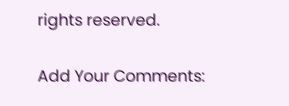rights reserved.

Add Your Comments: